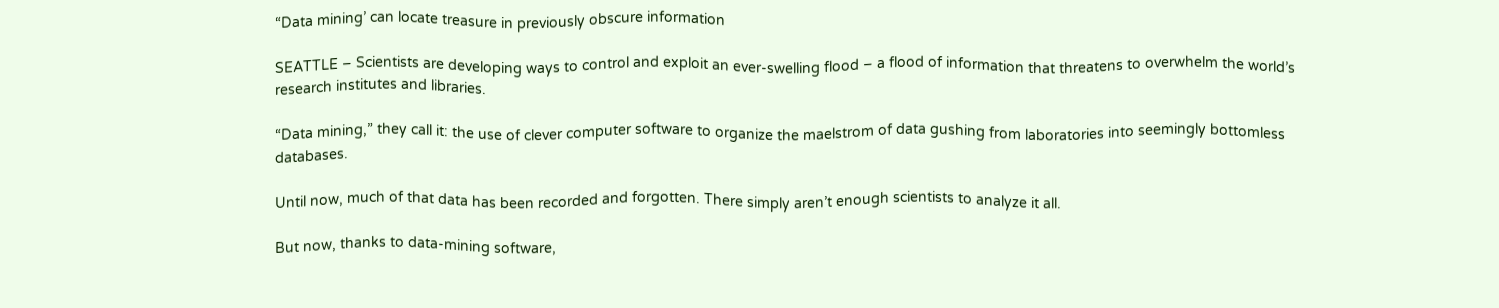“Data mining’ can locate treasure in previously obscure information

SEATTLE – Scientists are developing ways to control and exploit an ever-swelling flood – a flood of information that threatens to overwhelm the world’s research institutes and libraries.

“Data mining,” they call it: the use of clever computer software to organize the maelstrom of data gushing from laboratories into seemingly bottomless databases.

Until now, much of that data has been recorded and forgotten. There simply aren’t enough scientists to analyze it all.

But now, thanks to data-mining software,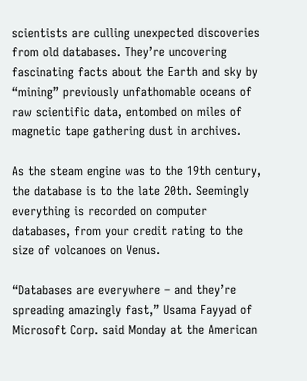scientists are culling unexpected discoveries from old databases. They’re uncovering fascinating facts about the Earth and sky by “mining” previously unfathomable oceans of raw scientific data, entombed on miles of magnetic tape gathering dust in archives.

As the steam engine was to the 19th century, the database is to the late 20th. Seemingly everything is recorded on computer databases, from your credit rating to the size of volcanoes on Venus.

“Databases are everywhere – and they’re spreading amazingly fast,” Usama Fayyad of Microsoft Corp. said Monday at the American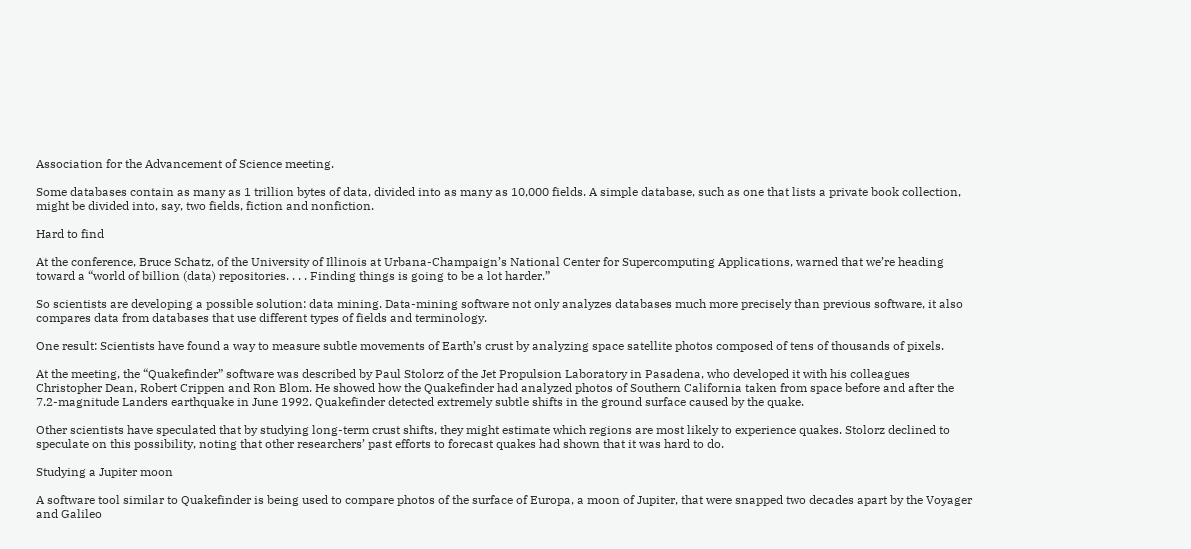Association for the Advancement of Science meeting.

Some databases contain as many as 1 trillion bytes of data, divided into as many as 10,000 fields. A simple database, such as one that lists a private book collection, might be divided into, say, two fields, fiction and nonfiction.

Hard to find

At the conference, Bruce Schatz, of the University of Illinois at Urbana-Champaign’s National Center for Supercomputing Applications, warned that we’re heading toward a “world of billion (data) repositories. . . . Finding things is going to be a lot harder.”

So scientists are developing a possible solution: data mining. Data-mining software not only analyzes databases much more precisely than previous software, it also compares data from databases that use different types of fields and terminology.

One result: Scientists have found a way to measure subtle movements of Earth’s crust by analyzing space satellite photos composed of tens of thousands of pixels.

At the meeting, the “Quakefinder” software was described by Paul Stolorz of the Jet Propulsion Laboratory in Pasadena, who developed it with his colleagues Christopher Dean, Robert Crippen and Ron Blom. He showed how the Quakefinder had analyzed photos of Southern California taken from space before and after the 7.2-magnitude Landers earthquake in June 1992. Quakefinder detected extremely subtle shifts in the ground surface caused by the quake.

Other scientists have speculated that by studying long-term crust shifts, they might estimate which regions are most likely to experience quakes. Stolorz declined to speculate on this possibility, noting that other researchers’ past efforts to forecast quakes had shown that it was hard to do.

Studying a Jupiter moon

A software tool similar to Quakefinder is being used to compare photos of the surface of Europa, a moon of Jupiter, that were snapped two decades apart by the Voyager and Galileo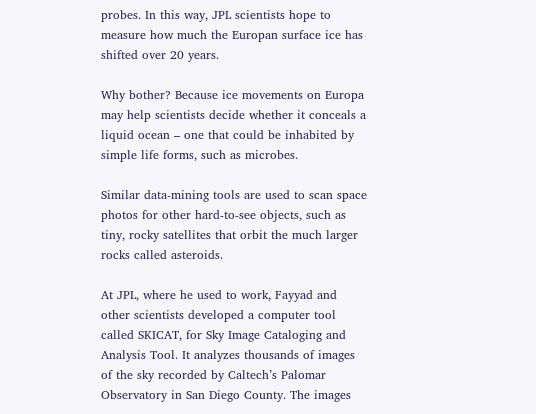probes. In this way, JPL scientists hope to measure how much the Europan surface ice has shifted over 20 years.

Why bother? Because ice movements on Europa may help scientists decide whether it conceals a liquid ocean – one that could be inhabited by simple life forms, such as microbes.

Similar data-mining tools are used to scan space photos for other hard-to-see objects, such as tiny, rocky satellites that orbit the much larger rocks called asteroids.

At JPL, where he used to work, Fayyad and other scientists developed a computer tool called SKICAT, for Sky Image Cataloging and Analysis Tool. It analyzes thousands of images of the sky recorded by Caltech’s Palomar Observatory in San Diego County. The images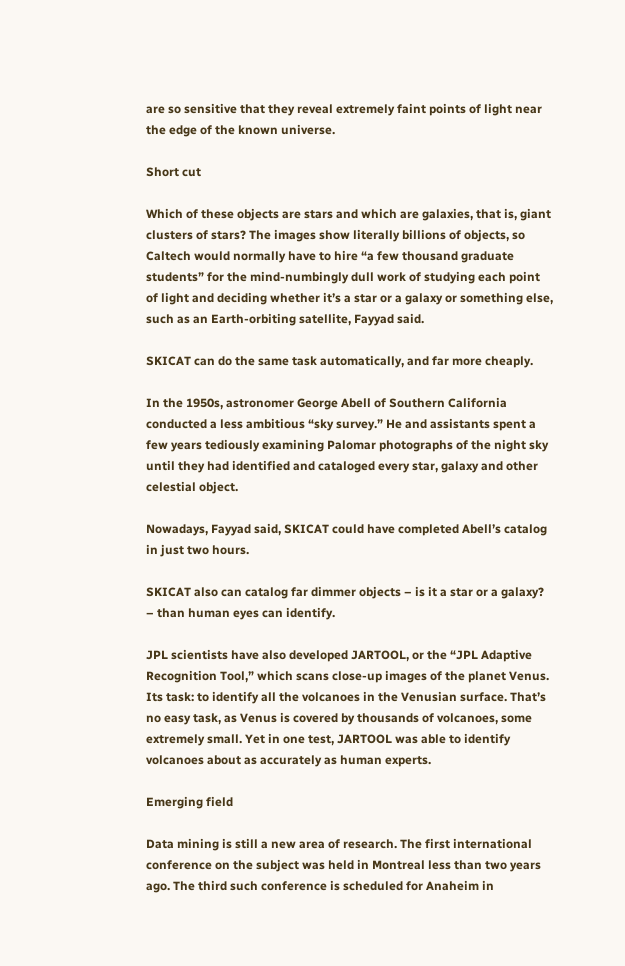are so sensitive that they reveal extremely faint points of light near the edge of the known universe.

Short cut

Which of these objects are stars and which are galaxies, that is, giant clusters of stars? The images show literally billions of objects, so Caltech would normally have to hire “a few thousand graduate students” for the mind-numbingly dull work of studying each point of light and deciding whether it’s a star or a galaxy or something else, such as an Earth-orbiting satellite, Fayyad said.

SKICAT can do the same task automatically, and far more cheaply.

In the 1950s, astronomer George Abell of Southern California conducted a less ambitious “sky survey.” He and assistants spent a few years tediously examining Palomar photographs of the night sky until they had identified and cataloged every star, galaxy and other celestial object.

Nowadays, Fayyad said, SKICAT could have completed Abell’s catalog in just two hours.

SKICAT also can catalog far dimmer objects – is it a star or a galaxy? – than human eyes can identify.

JPL scientists have also developed JARTOOL, or the “JPL Adaptive Recognition Tool,” which scans close-up images of the planet Venus. Its task: to identify all the volcanoes in the Venusian surface. That’s no easy task, as Venus is covered by thousands of volcanoes, some extremely small. Yet in one test, JARTOOL was able to identify volcanoes about as accurately as human experts.

Emerging field

Data mining is still a new area of research. The first international conference on the subject was held in Montreal less than two years ago. The third such conference is scheduled for Anaheim in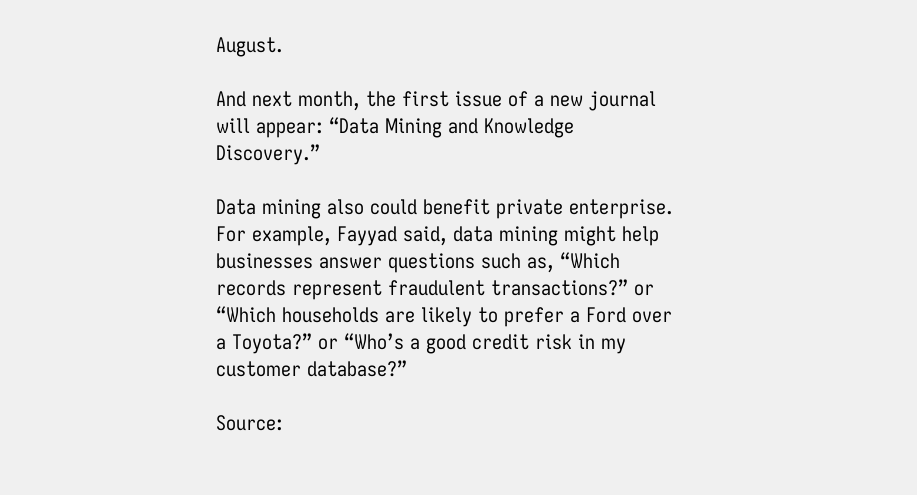August.

And next month, the first issue of a new journal will appear: “Data Mining and Knowledge Discovery.”

Data mining also could benefit private enterprise. For example, Fayyad said, data mining might help businesses answer questions such as, “Which records represent fraudulent transactions?” or “Which households are likely to prefer a Ford over a Toyota?” or “Who’s a good credit risk in my customer database?”

Source: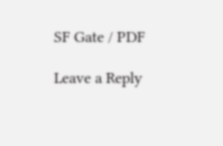SF Gate / PDF

Leave a Reply